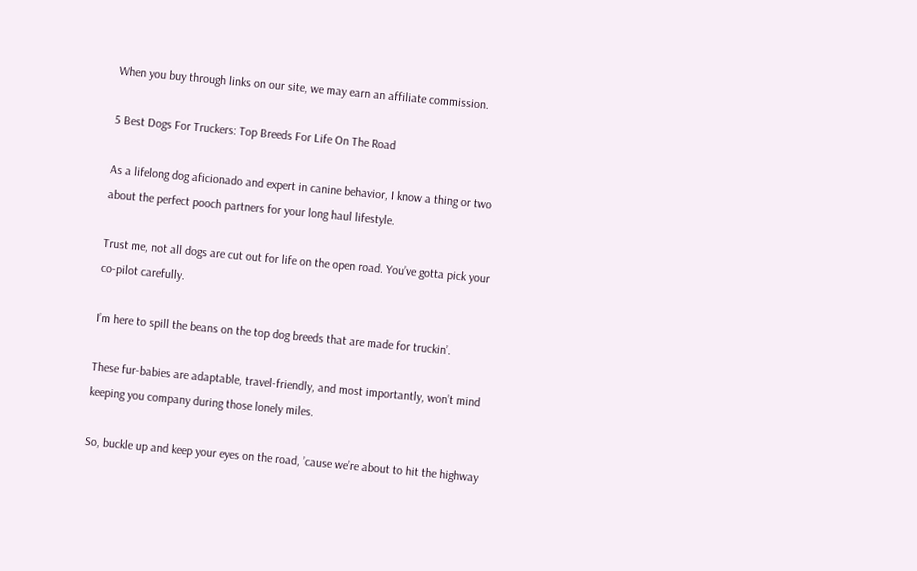When you buy through links on our site, we may earn an affiliate commission.

5 Best Dogs For Truckers: Top Breeds For Life On The Road

As a lifelong dog aficionado and expert in canine behavior, I know a thing or two about the perfect pooch partners for your long haul lifestyle.

Trust me, not all dogs are cut out for life on the open road. You’ve gotta pick your co-pilot carefully.

I’m here to spill the beans on the top dog breeds that are made for truckin’.

These fur-babies are adaptable, travel-friendly, and most importantly, won’t mind keeping you company during those lonely miles.

So, buckle up and keep your eyes on the road, ’cause we’re about to hit the highway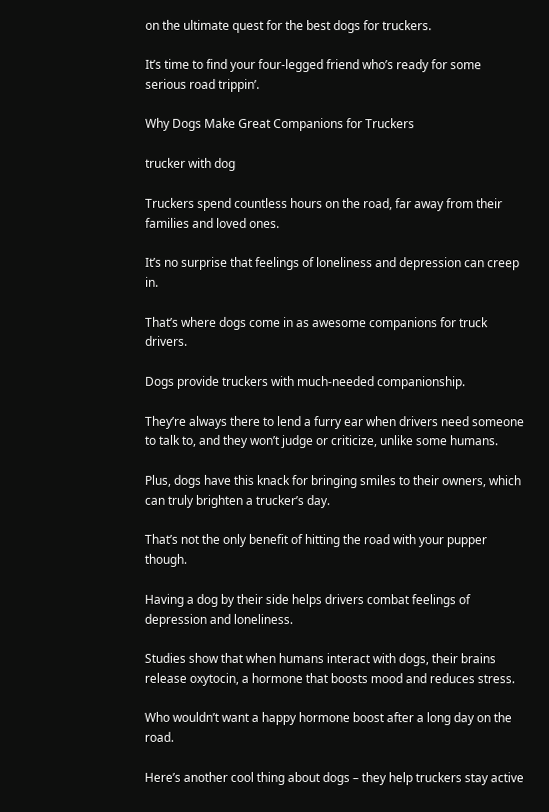on the ultimate quest for the best dogs for truckers.

It’s time to find your four-legged friend who’s ready for some serious road trippin’.

Why Dogs Make Great Companions for Truckers

trucker with dog

Truckers spend countless hours on the road, far away from their families and loved ones.

It’s no surprise that feelings of loneliness and depression can creep in.

That’s where dogs come in as awesome companions for truck drivers.

Dogs provide truckers with much-needed companionship.

They’re always there to lend a furry ear when drivers need someone to talk to, and they won’t judge or criticize, unlike some humans.

Plus, dogs have this knack for bringing smiles to their owners, which can truly brighten a trucker’s day.

That’s not the only benefit of hitting the road with your pupper though.

Having a dog by their side helps drivers combat feelings of depression and loneliness.

Studies show that when humans interact with dogs, their brains release oxytocin, a hormone that boosts mood and reduces stress.

Who wouldn’t want a happy hormone boost after a long day on the road.

Here’s another cool thing about dogs – they help truckers stay active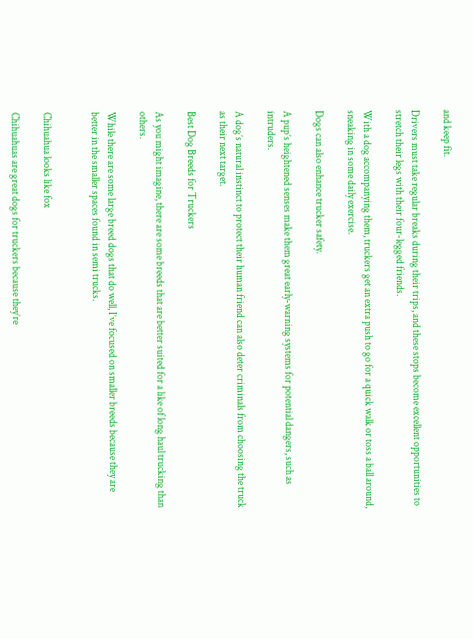and keep fit.

Drivers must take regular breaks during their trips, and these stops become excellent opportunities to stretch their legs with their four-legged friends.

With a dog accompanying them, truckers get an extra push to go for a quick walk or toss a ball around, sneaking in some daily exercise.

Dogs can also enhance trucker safety.

A pup’s heightened senses make them great early-warning systems for potential dangers, such as intruders.

A dog’s natural instinct to protect their human friend can also deter criminals from choosing the truck as their next target.

Best Dog Breeds for Truckers

As you might imagine, there are some breeds that are better suited for a like of long haul trucking than others.

While there are some large breed dogs that do well, I’ve focused on smaller breeds because they are better in the smaller spaces found in semi trucks.


Chihuahua looks like fox

Chihuahuas are great dogs for truckers because they’re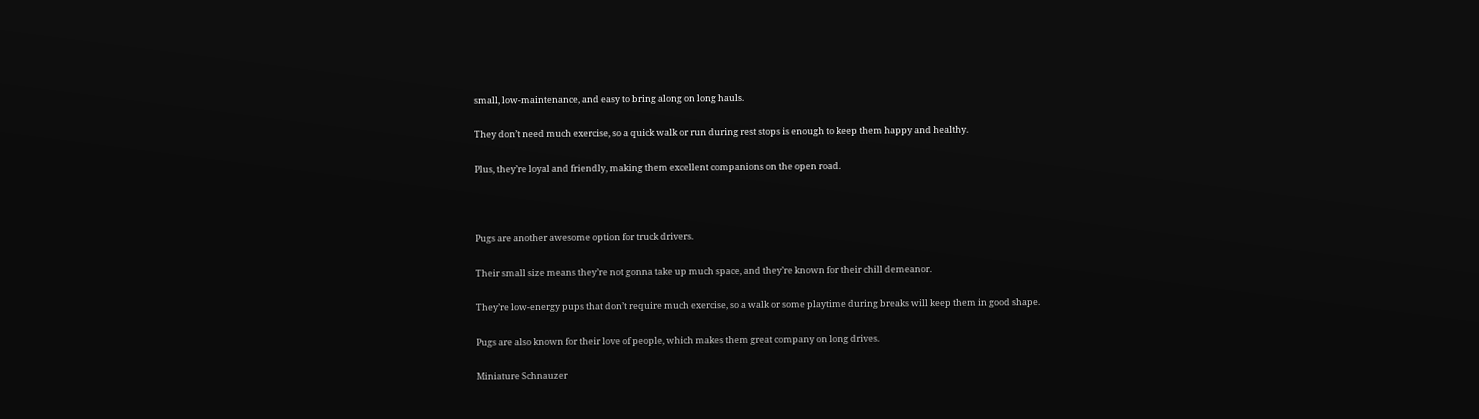small, low-maintenance, and easy to bring along on long hauls.

They don’t need much exercise, so a quick walk or run during rest stops is enough to keep them happy and healthy.

Plus, they’re loyal and friendly, making them excellent companions on the open road.



Pugs are another awesome option for truck drivers.

Their small size means they’re not gonna take up much space, and they’re known for their chill demeanor.

They’re low-energy pups that don’t require much exercise, so a walk or some playtime during breaks will keep them in good shape.

Pugs are also known for their love of people, which makes them great company on long drives.

Miniature Schnauzer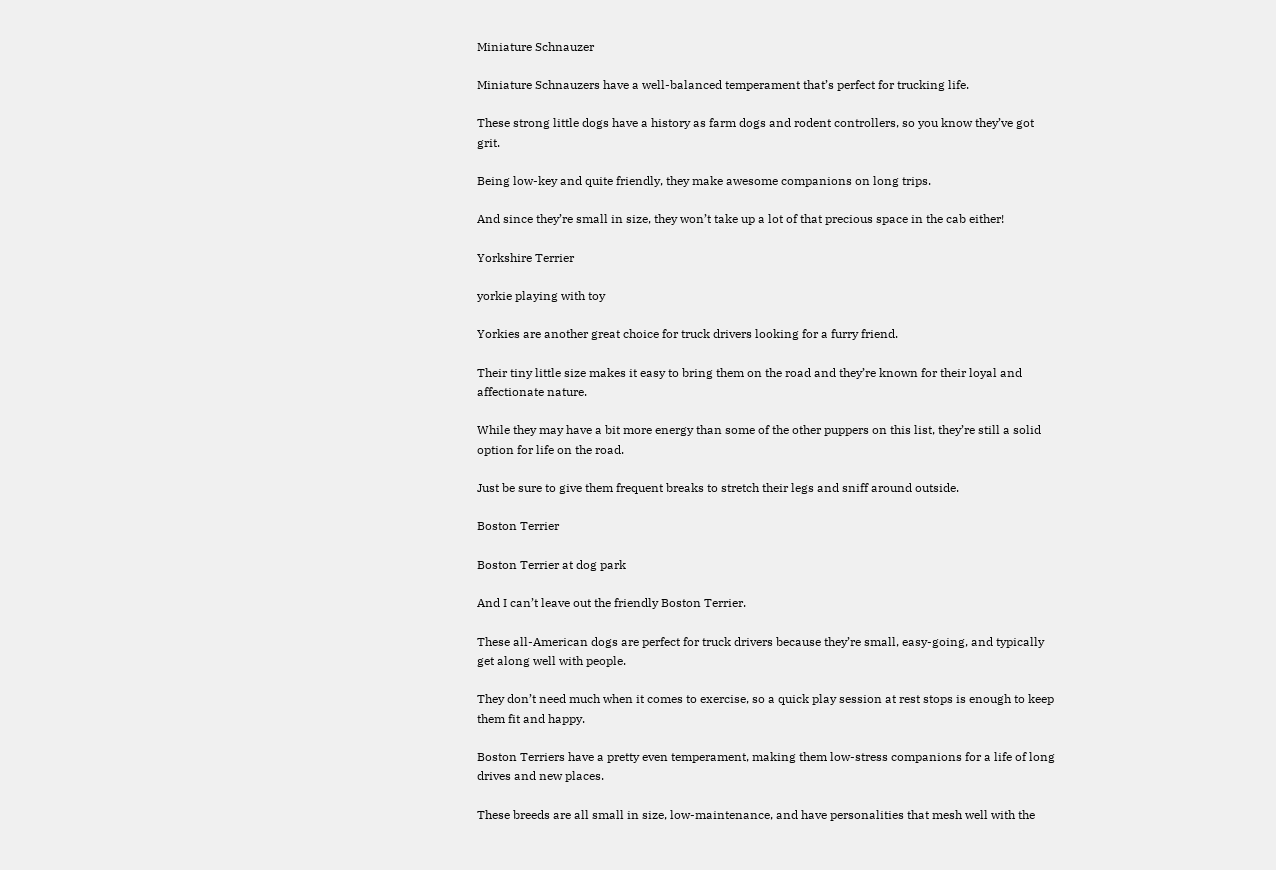Miniature Schnauzer

Miniature Schnauzers have a well-balanced temperament that’s perfect for trucking life.

These strong little dogs have a history as farm dogs and rodent controllers, so you know they’ve got grit.

Being low-key and quite friendly, they make awesome companions on long trips.

And since they’re small in size, they won’t take up a lot of that precious space in the cab either!

Yorkshire Terrier

yorkie playing with toy

Yorkies are another great choice for truck drivers looking for a furry friend.

Their tiny little size makes it easy to bring them on the road and they’re known for their loyal and affectionate nature.

While they may have a bit more energy than some of the other puppers on this list, they’re still a solid option for life on the road.

Just be sure to give them frequent breaks to stretch their legs and sniff around outside.

Boston Terrier

Boston Terrier at dog park

And I can’t leave out the friendly Boston Terrier.

These all-American dogs are perfect for truck drivers because they’re small, easy-going, and typically get along well with people.

They don’t need much when it comes to exercise, so a quick play session at rest stops is enough to keep them fit and happy.

Boston Terriers have a pretty even temperament, making them low-stress companions for a life of long drives and new places.

These breeds are all small in size, low-maintenance, and have personalities that mesh well with the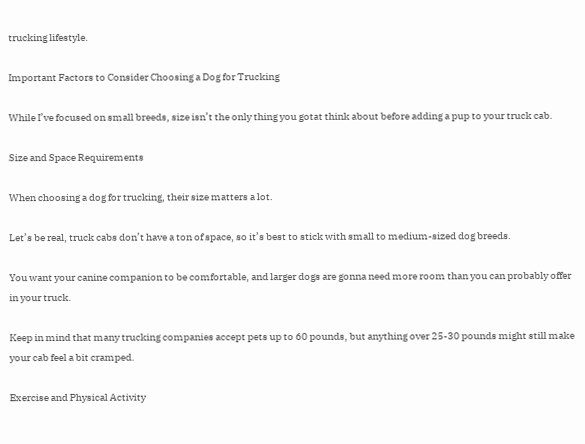trucking lifestyle.

Important Factors to Consider Choosing a Dog for Trucking

While I’ve focused on small breeds, size isn’t the only thing you gotat think about before adding a pup to your truck cab.

Size and Space Requirements

When choosing a dog for trucking, their size matters a lot.

Let’s be real, truck cabs don’t have a ton of space, so it’s best to stick with small to medium-sized dog breeds.

You want your canine companion to be comfortable, and larger dogs are gonna need more room than you can probably offer in your truck.

Keep in mind that many trucking companies accept pets up to 60 pounds, but anything over 25-30 pounds might still make your cab feel a bit cramped.

Exercise and Physical Activity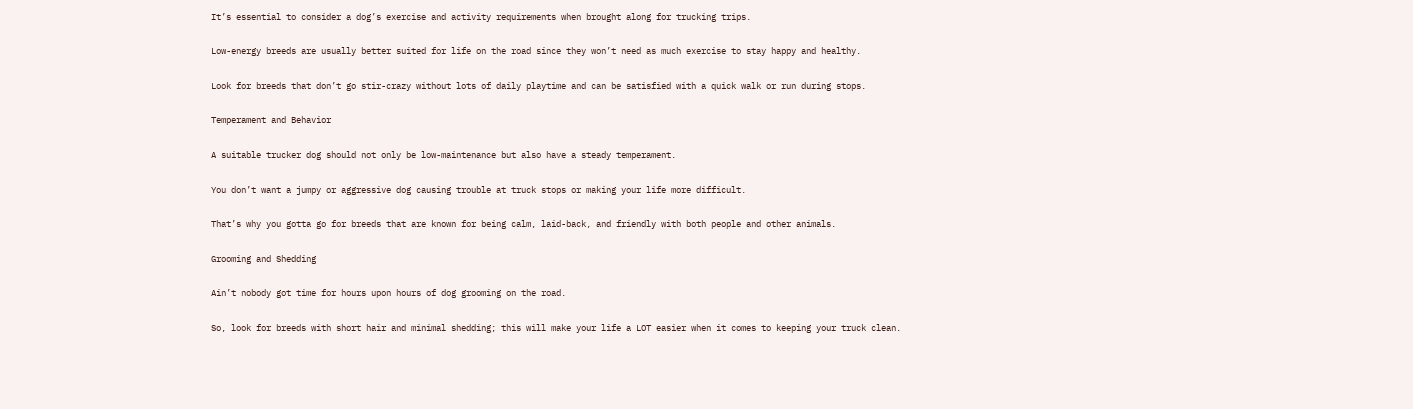It’s essential to consider a dog’s exercise and activity requirements when brought along for trucking trips.

Low-energy breeds are usually better suited for life on the road since they won’t need as much exercise to stay happy and healthy.

Look for breeds that don’t go stir-crazy without lots of daily playtime and can be satisfied with a quick walk or run during stops.

Temperament and Behavior

A suitable trucker dog should not only be low-maintenance but also have a steady temperament.

You don’t want a jumpy or aggressive dog causing trouble at truck stops or making your life more difficult.

That’s why you gotta go for breeds that are known for being calm, laid-back, and friendly with both people and other animals.

Grooming and Shedding

Ain’t nobody got time for hours upon hours of dog grooming on the road.

So, look for breeds with short hair and minimal shedding; this will make your life a LOT easier when it comes to keeping your truck clean.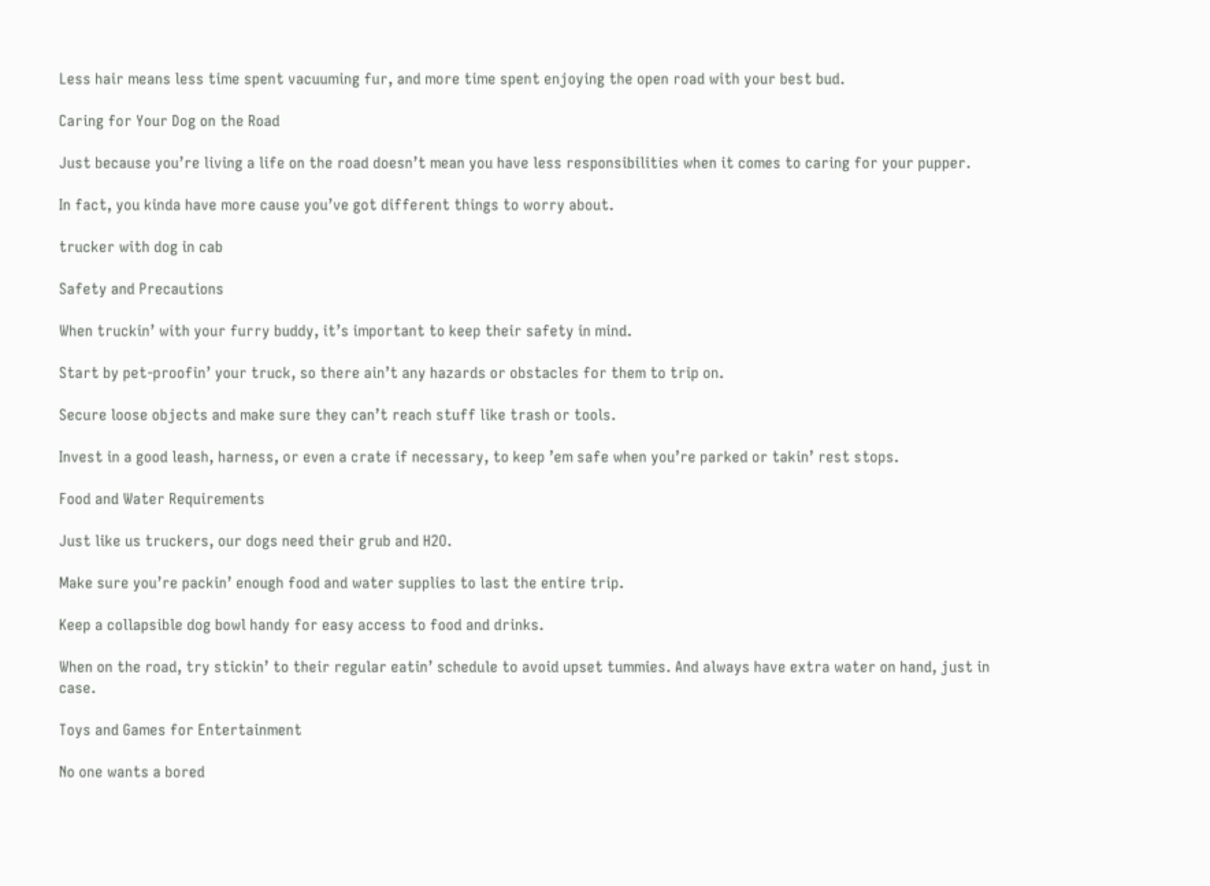Less hair means less time spent vacuuming fur, and more time spent enjoying the open road with your best bud.

Caring for Your Dog on the Road

Just because you’re living a life on the road doesn’t mean you have less responsibilities when it comes to caring for your pupper.

In fact, you kinda have more cause you’ve got different things to worry about.

trucker with dog in cab

Safety and Precautions

When truckin’ with your furry buddy, it’s important to keep their safety in mind.

Start by pet-proofin’ your truck, so there ain’t any hazards or obstacles for them to trip on.

Secure loose objects and make sure they can’t reach stuff like trash or tools.

Invest in a good leash, harness, or even a crate if necessary, to keep ’em safe when you’re parked or takin’ rest stops.

Food and Water Requirements

Just like us truckers, our dogs need their grub and H2O.

Make sure you’re packin’ enough food and water supplies to last the entire trip.

Keep a collapsible dog bowl handy for easy access to food and drinks.

When on the road, try stickin’ to their regular eatin’ schedule to avoid upset tummies. And always have extra water on hand, just in case.

Toys and Games for Entertainment

No one wants a bored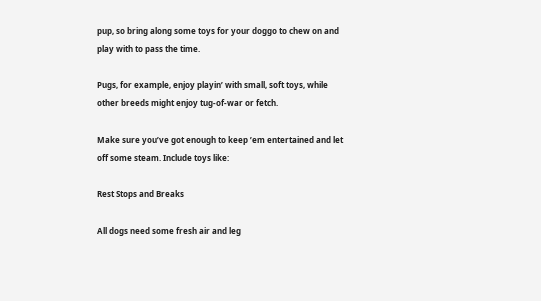pup, so bring along some toys for your doggo to chew on and play with to pass the time.

Pugs, for example, enjoy playin’ with small, soft toys, while other breeds might enjoy tug-of-war or fetch.

Make sure you’ve got enough to keep ’em entertained and let off some steam. Include toys like:

Rest Stops and Breaks

All dogs need some fresh air and leg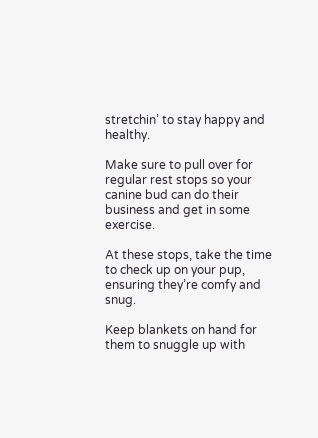stretchin’ to stay happy and healthy.

Make sure to pull over for regular rest stops so your canine bud can do their business and get in some exercise.

At these stops, take the time to check up on your pup, ensuring they’re comfy and snug.

Keep blankets on hand for them to snuggle up with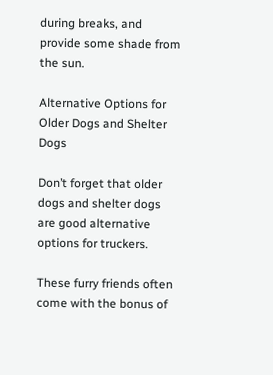during breaks, and provide some shade from the sun.

Alternative Options for Older Dogs and Shelter Dogs

Don’t forget that older dogs and shelter dogs are good alternative options for truckers.

These furry friends often come with the bonus of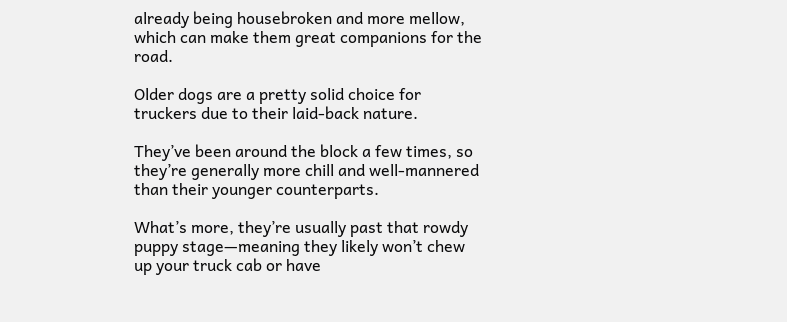already being housebroken and more mellow, which can make them great companions for the road.

Older dogs are a pretty solid choice for truckers due to their laid-back nature.

They’ve been around the block a few times, so they’re generally more chill and well-mannered than their younger counterparts.

What’s more, they’re usually past that rowdy puppy stage—meaning they likely won’t chew up your truck cab or have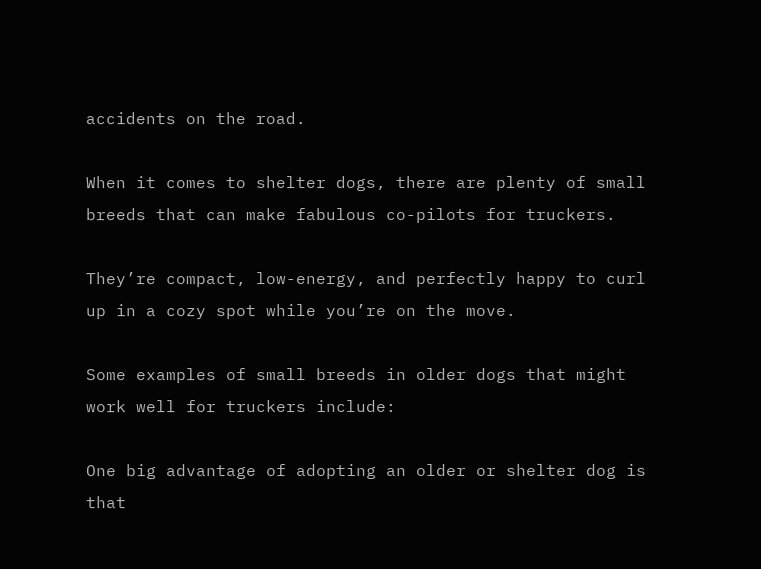accidents on the road.

When it comes to shelter dogs, there are plenty of small breeds that can make fabulous co-pilots for truckers.

They’re compact, low-energy, and perfectly happy to curl up in a cozy spot while you’re on the move.

Some examples of small breeds in older dogs that might work well for truckers include:

One big advantage of adopting an older or shelter dog is that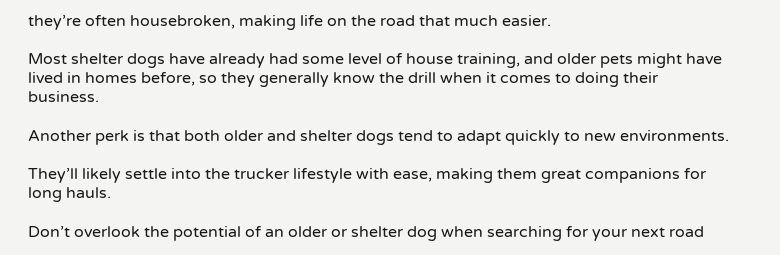they’re often housebroken, making life on the road that much easier.

Most shelter dogs have already had some level of house training, and older pets might have lived in homes before, so they generally know the drill when it comes to doing their business.

Another perk is that both older and shelter dogs tend to adapt quickly to new environments.

They’ll likely settle into the trucker lifestyle with ease, making them great companions for long hauls.

Don’t overlook the potential of an older or shelter dog when searching for your next road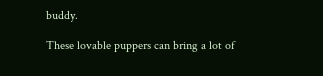buddy.

These lovable puppers can bring a lot of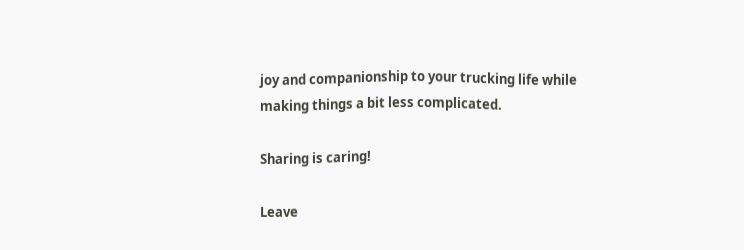joy and companionship to your trucking life while making things a bit less complicated.

Sharing is caring!

Leave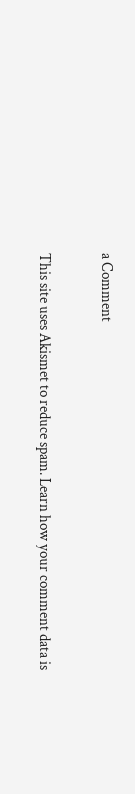a Comment

This site uses Akismet to reduce spam. Learn how your comment data is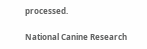processed.

National Canine Research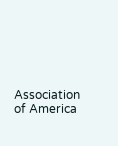Association of America